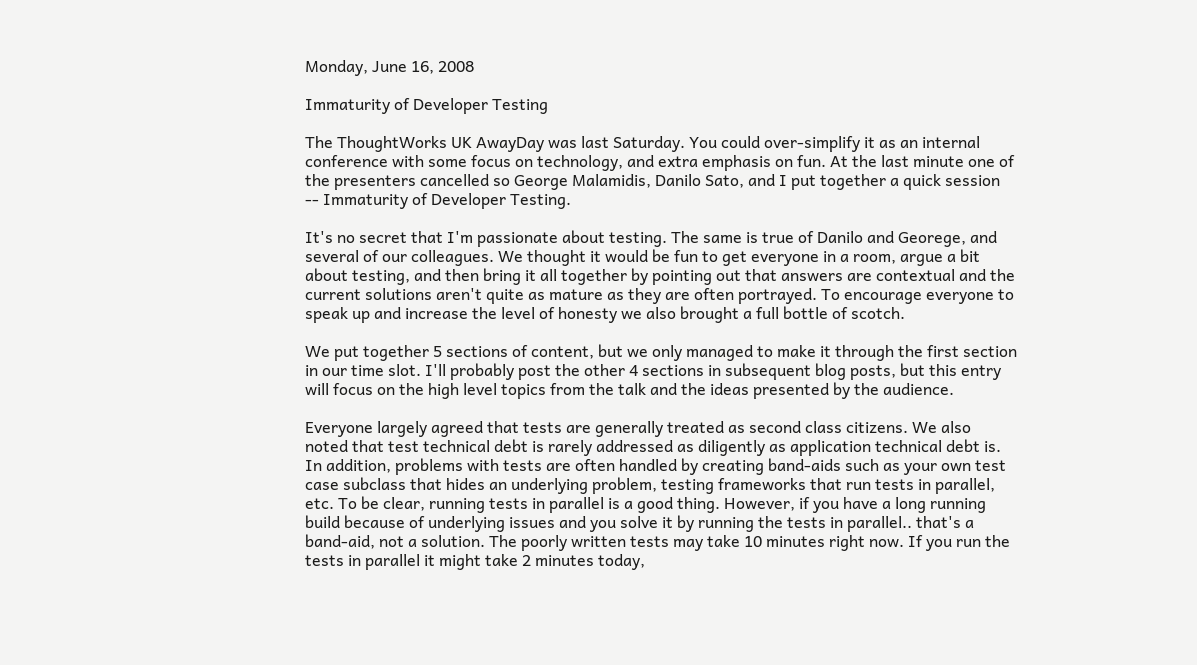Monday, June 16, 2008

Immaturity of Developer Testing

The ThoughtWorks UK AwayDay was last Saturday. You could over-simplify it as an internal conference with some focus on technology, and extra emphasis on fun. At the last minute one of the presenters cancelled so George Malamidis, Danilo Sato, and I put together a quick session -- Immaturity of Developer Testing.

It's no secret that I'm passionate about testing. The same is true of Danilo and Georege, and several of our colleagues. We thought it would be fun to get everyone in a room, argue a bit about testing, and then bring it all together by pointing out that answers are contextual and the current solutions aren't quite as mature as they are often portrayed. To encourage everyone to speak up and increase the level of honesty we also brought a full bottle of scotch.

We put together 5 sections of content, but we only managed to make it through the first section in our time slot. I'll probably post the other 4 sections in subsequent blog posts, but this entry will focus on the high level topics from the talk and the ideas presented by the audience.

Everyone largely agreed that tests are generally treated as second class citizens. We also noted that test technical debt is rarely addressed as diligently as application technical debt is. In addition, problems with tests are often handled by creating band-aids such as your own test case subclass that hides an underlying problem, testing frameworks that run tests in parallel, etc. To be clear, running tests in parallel is a good thing. However, if you have a long running build because of underlying issues and you solve it by running the tests in parallel.. that's a band-aid, not a solution. The poorly written tests may take 10 minutes right now. If you run the tests in parallel it might take 2 minutes today,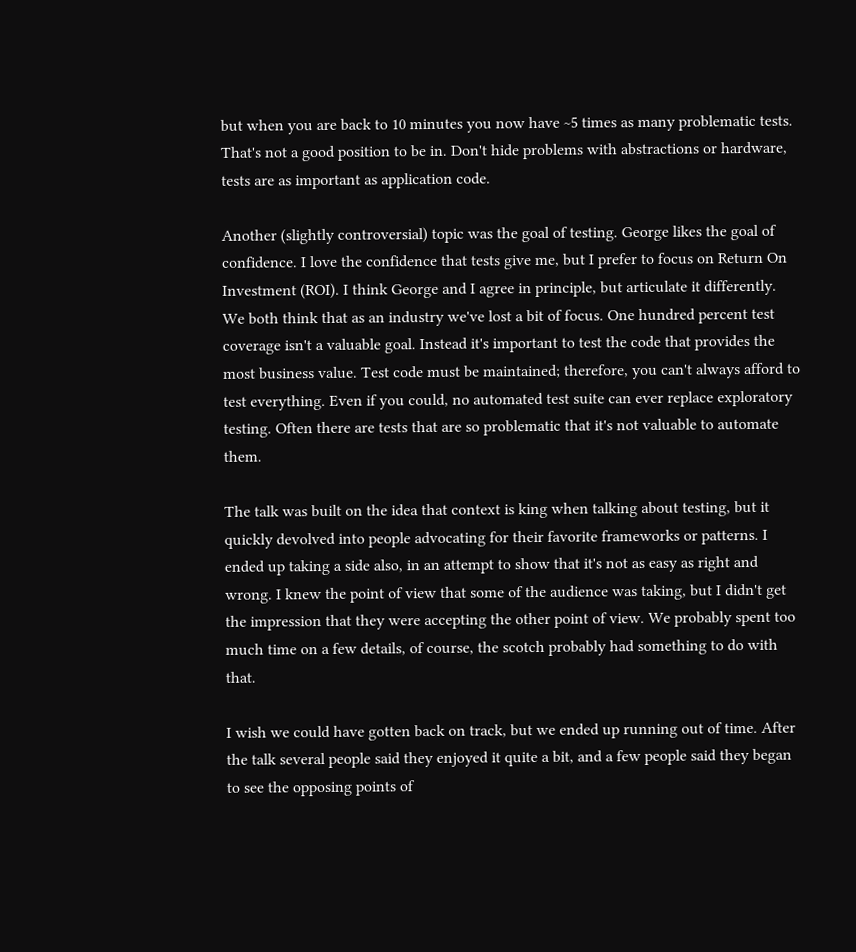but when you are back to 10 minutes you now have ~5 times as many problematic tests. That's not a good position to be in. Don't hide problems with abstractions or hardware, tests are as important as application code.

Another (slightly controversial) topic was the goal of testing. George likes the goal of confidence. I love the confidence that tests give me, but I prefer to focus on Return On Investment (ROI). I think George and I agree in principle, but articulate it differently. We both think that as an industry we've lost a bit of focus. One hundred percent test coverage isn't a valuable goal. Instead it's important to test the code that provides the most business value. Test code must be maintained; therefore, you can't always afford to test everything. Even if you could, no automated test suite can ever replace exploratory testing. Often there are tests that are so problematic that it's not valuable to automate them.

The talk was built on the idea that context is king when talking about testing, but it quickly devolved into people advocating for their favorite frameworks or patterns. I ended up taking a side also, in an attempt to show that it's not as easy as right and wrong. I knew the point of view that some of the audience was taking, but I didn't get the impression that they were accepting the other point of view. We probably spent too much time on a few details, of course, the scotch probably had something to do with that.

I wish we could have gotten back on track, but we ended up running out of time. After the talk several people said they enjoyed it quite a bit, and a few people said they began to see the opposing points of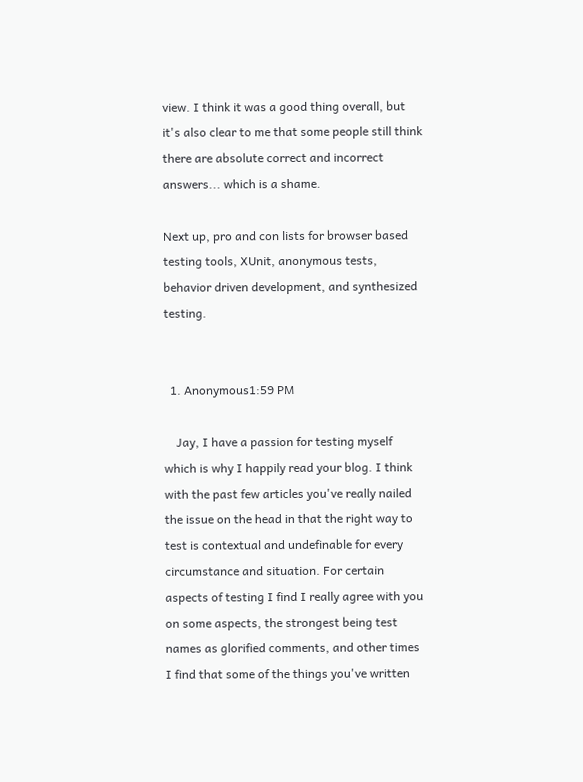view. I think it was a good thing overall, but it's also clear to me that some people still think there are absolute correct and incorrect answers... which is a shame.

Next up, pro and con lists for browser based testing tools, XUnit, anonymous tests, behavior driven development, and synthesized testing.


  1. Anonymous1:59 PM

    Jay, I have a passion for testing myself which is why I happily read your blog. I think with the past few articles you've really nailed the issue on the head in that the right way to test is contextual and undefinable for every circumstance and situation. For certain aspects of testing I find I really agree with you on some aspects, the strongest being test names as glorified comments, and other times I find that some of the things you've written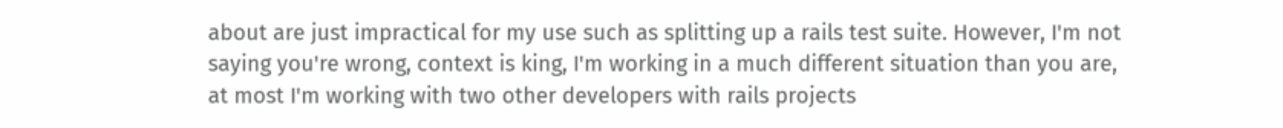about are just impractical for my use such as splitting up a rails test suite. However, I'm not saying you're wrong, context is king, I'm working in a much different situation than you are, at most I'm working with two other developers with rails projects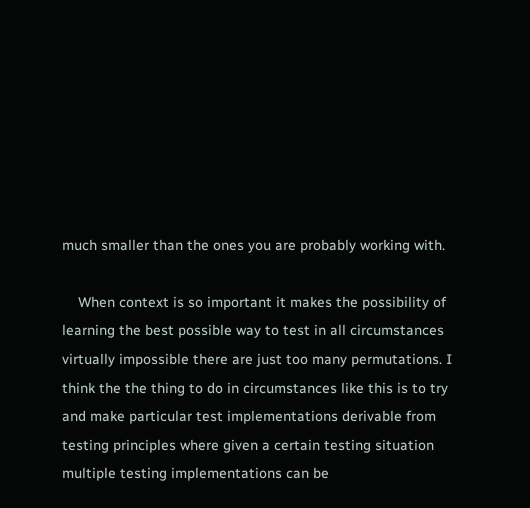much smaller than the ones you are probably working with.

    When context is so important it makes the possibility of learning the best possible way to test in all circumstances virtually impossible there are just too many permutations. I think the the thing to do in circumstances like this is to try and make particular test implementations derivable from testing principles where given a certain testing situation multiple testing implementations can be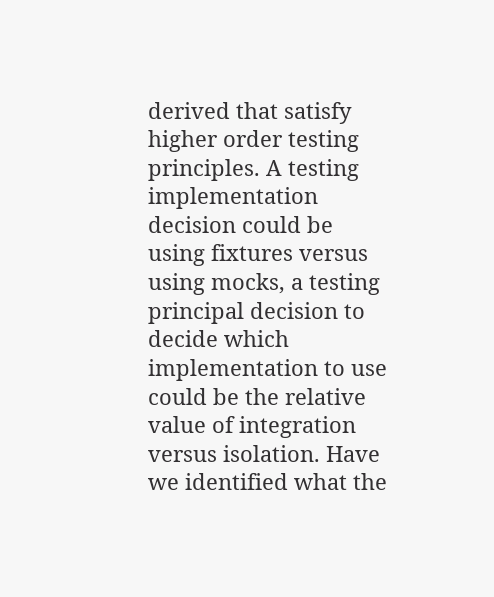derived that satisfy higher order testing principles. A testing implementation decision could be using fixtures versus using mocks, a testing principal decision to decide which implementation to use could be the relative value of integration versus isolation. Have we identified what the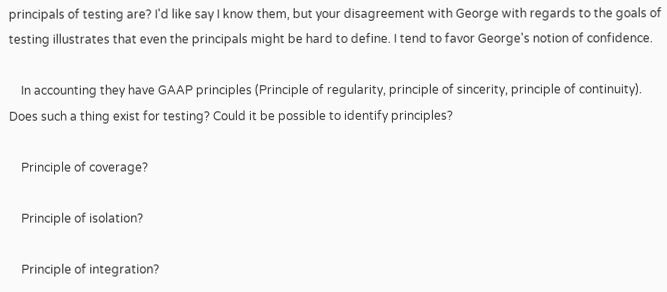principals of testing are? I'd like say I know them, but your disagreement with George with regards to the goals of testing illustrates that even the principals might be hard to define. I tend to favor George's notion of confidence.

    In accounting they have GAAP principles (Principle of regularity, principle of sincerity, principle of continuity). Does such a thing exist for testing? Could it be possible to identify principles?

    Principle of coverage?

    Principle of isolation?

    Principle of integration?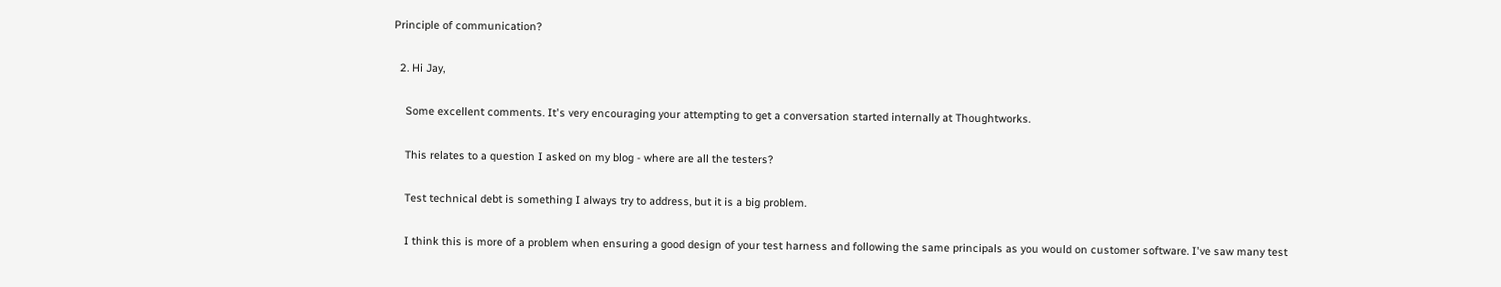Principle of communication?

  2. Hi Jay,

    Some excellent comments. It's very encouraging your attempting to get a conversation started internally at Thoughtworks.

    This relates to a question I asked on my blog - where are all the testers?

    Test technical debt is something I always try to address, but it is a big problem.

    I think this is more of a problem when ensuring a good design of your test harness and following the same principals as you would on customer software. I've saw many test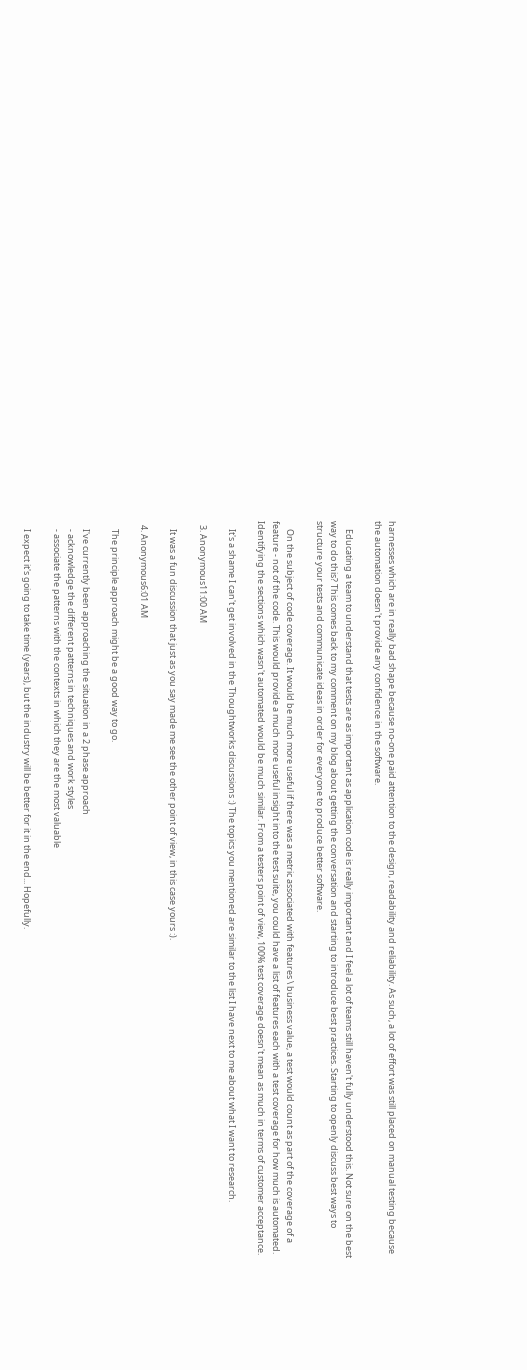harnesses which are in really bad shape because no-one paid attention to the design, readability and reliability. As such, a lot of effort was still placed on manual testing because the automation doesn't provide any confidence in the software.

    Educating a team to understand that tests are as important as application code is really important and I feel a lot of teams still haven't fully understood this. Not sure on the best way to do this? This comes back to my comment on my blog about getting the conversation and starting to introduce best practices. Starting to openly discuss best ways to structure your tests and communicate ideas in order for everyone to produce better software.

    On the subject of code coverage. It would be much more useful if there was a metric associated with features \ business value, a test would count as part of the coverage of a feature - not of the code. This would provide a much more useful insight into the test suite, you could have a list of features each with a test coverage for how much is automated. Identifying the sections which wasn't automated would be much similar. From a testers point of view, 100% test coverage doesn't mean as much in terms of customer acceptance.

    It's a shame I can't get involved in the Thoughtworks discussions :) The topics you mentioned are similar to the list I have next to me about what I want to research.

  3. Anonymous11:00 AM

    It was a fun discussion that just as you say made me see the other point of view, in this case yours :).

  4. Anonymous6:01 AM

    The principle approach might be a good way to go.

    I've currently been approaching the situation in a 2 phase approach
    - acknowledge the different patterns in techniques and work styles
    - associate the patterns with the contexts in which they are the most valuable

    I expect it's going to take time (years), but the industry will be better for it in the end... Hopefully.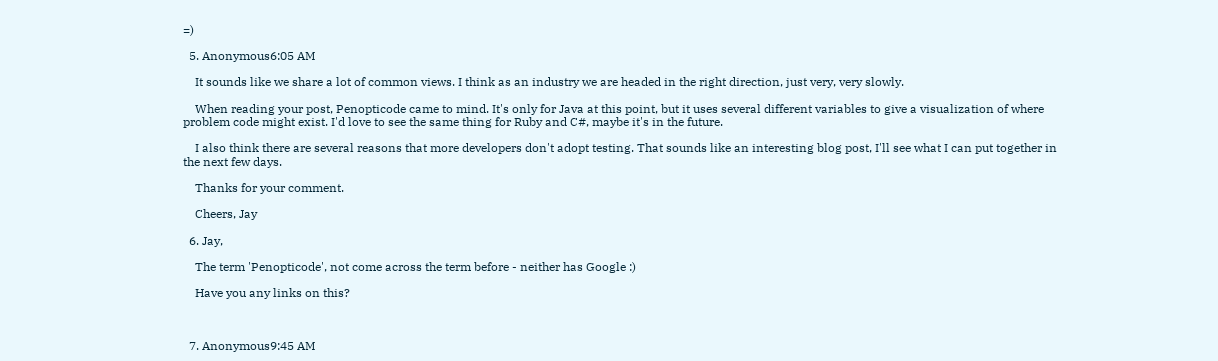=)

  5. Anonymous6:05 AM

    It sounds like we share a lot of common views. I think as an industry we are headed in the right direction, just very, very slowly.

    When reading your post, Penopticode came to mind. It's only for Java at this point, but it uses several different variables to give a visualization of where problem code might exist. I'd love to see the same thing for Ruby and C#, maybe it's in the future.

    I also think there are several reasons that more developers don't adopt testing. That sounds like an interesting blog post, I'll see what I can put together in the next few days.

    Thanks for your comment.

    Cheers, Jay

  6. Jay,

    The term 'Penopticode', not come across the term before - neither has Google :)

    Have you any links on this?



  7. Anonymous9:45 AM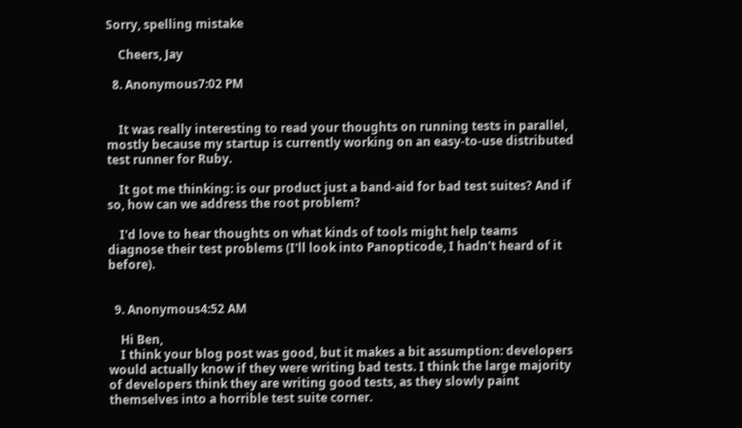Sorry, spelling mistake

    Cheers, Jay

  8. Anonymous7:02 PM


    It was really interesting to read your thoughts on running tests in parallel, mostly because my startup is currently working on an easy-to-use distributed test runner for Ruby.

    It got me thinking: is our product just a band-aid for bad test suites? And if so, how can we address the root problem?

    I'd love to hear thoughts on what kinds of tools might help teams diagnose their test problems (I'll look into Panopticode, I hadn't heard of it before).


  9. Anonymous4:52 AM

    Hi Ben,
    I think your blog post was good, but it makes a bit assumption: developers would actually know if they were writing bad tests. I think the large majority of developers think they are writing good tests, as they slowly paint themselves into a horrible test suite corner.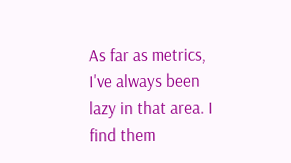As far as metrics, I've always been lazy in that area. I find them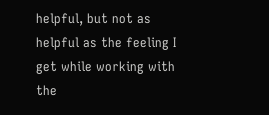helpful, but not as helpful as the feeling I get while working with the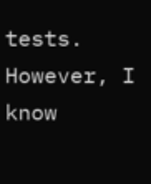tests. However, I know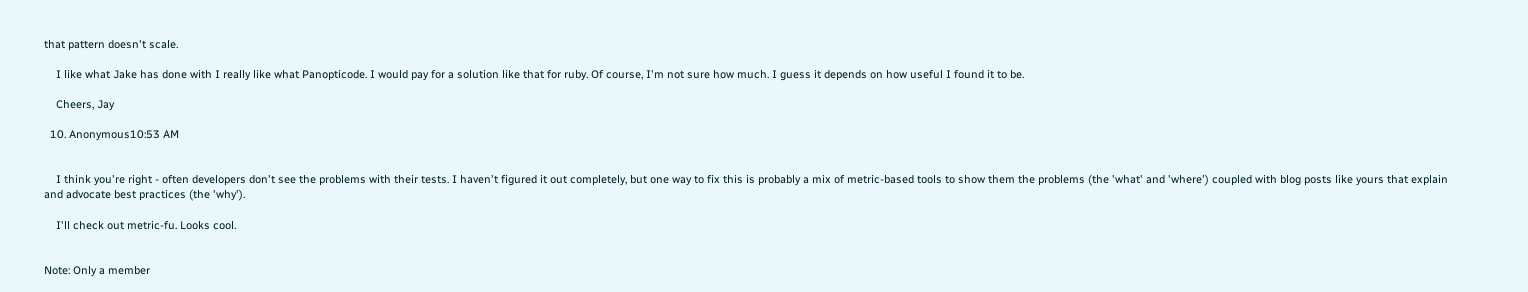that pattern doesn't scale.

    I like what Jake has done with I really like what Panopticode. I would pay for a solution like that for ruby. Of course, I'm not sure how much. I guess it depends on how useful I found it to be.

    Cheers, Jay

  10. Anonymous10:53 AM


    I think you're right - often developers don't see the problems with their tests. I haven't figured it out completely, but one way to fix this is probably a mix of metric-based tools to show them the problems (the 'what' and 'where') coupled with blog posts like yours that explain and advocate best practices (the 'why').

    I'll check out metric-fu. Looks cool.


Note: Only a member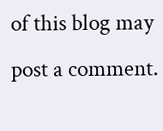of this blog may post a comment.